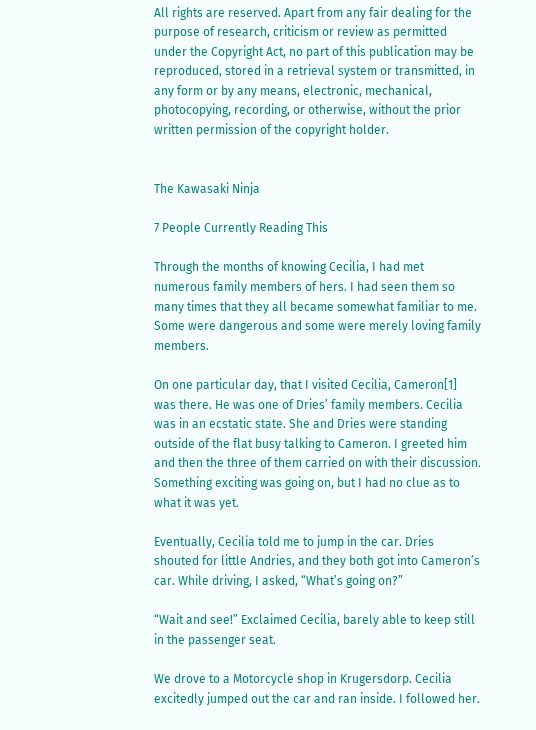All rights are reserved. Apart from any fair dealing for the purpose of research, criticism or review as permitted under the Copyright Act, no part of this publication may be reproduced, stored in a retrieval system or transmitted, in any form or by any means, electronic, mechanical, photocopying, recording, or otherwise, without the prior written permission of the copyright holder.


The Kawasaki Ninja

7 People Currently Reading This

Through the months of knowing Cecilia, I had met numerous family members of hers. I had seen them so many times that they all became somewhat familiar to me. Some were dangerous and some were merely loving family members.

On one particular day, that I visited Cecilia, Cameron[1] was there. He was one of Dries’ family members. Cecilia was in an ecstatic state. She and Dries were standing outside of the flat busy talking to Cameron. I greeted him and then the three of them carried on with their discussion. Something exciting was going on, but I had no clue as to what it was yet.

Eventually, Cecilia told me to jump in the car. Dries shouted for little Andries, and they both got into Cameron’s car. While driving, I asked, “What’s going on?”

“Wait and see!” Exclaimed Cecilia, barely able to keep still in the passenger seat.

We drove to a Motorcycle shop in Krugersdorp. Cecilia excitedly jumped out the car and ran inside. I followed her.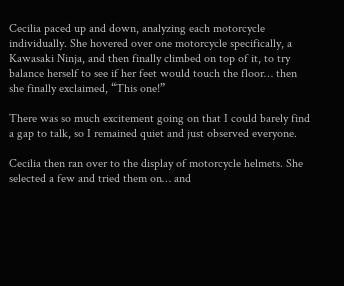Cecilia paced up and down, analyzing each motorcycle individually. She hovered over one motorcycle specifically, a Kawasaki Ninja, and then finally climbed on top of it, to try balance herself to see if her feet would touch the floor… then she finally exclaimed, “This one!”

There was so much excitement going on that I could barely find a gap to talk, so I remained quiet and just observed everyone.

Cecilia then ran over to the display of motorcycle helmets. She selected a few and tried them on… and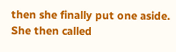then she finally put one aside. She then called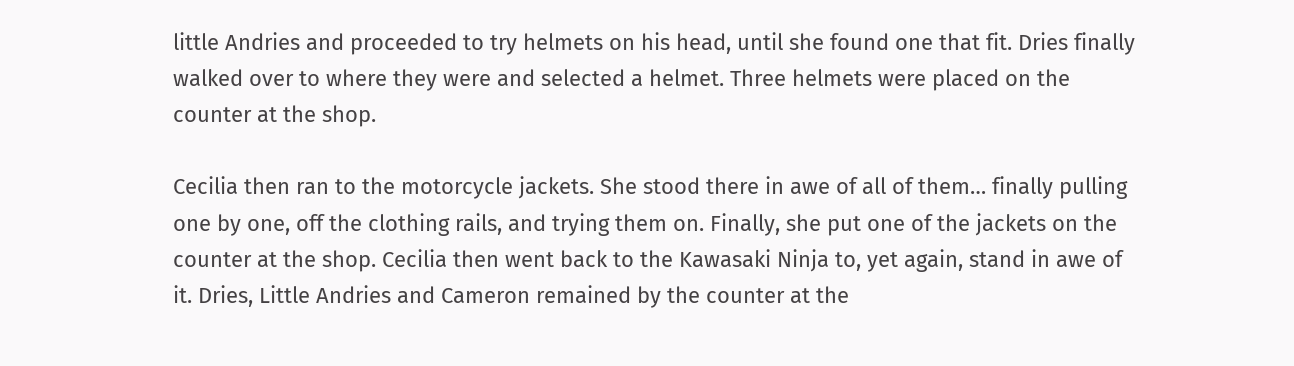little Andries and proceeded to try helmets on his head, until she found one that fit. Dries finally walked over to where they were and selected a helmet. Three helmets were placed on the counter at the shop.

Cecilia then ran to the motorcycle jackets. She stood there in awe of all of them… finally pulling one by one, off the clothing rails, and trying them on. Finally, she put one of the jackets on the counter at the shop. Cecilia then went back to the Kawasaki Ninja to, yet again, stand in awe of it. Dries, Little Andries and Cameron remained by the counter at the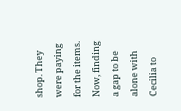shop. They were paying for the items. Now, finding a gap to be alone with Cecilia to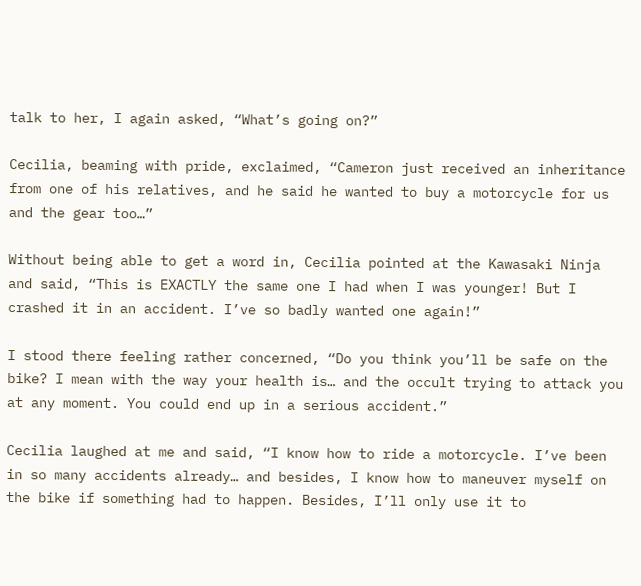talk to her, I again asked, “What’s going on?”

Cecilia, beaming with pride, exclaimed, “Cameron just received an inheritance from one of his relatives, and he said he wanted to buy a motorcycle for us and the gear too…”

Without being able to get a word in, Cecilia pointed at the Kawasaki Ninja and said, “This is EXACTLY the same one I had when I was younger! But I crashed it in an accident. I’ve so badly wanted one again!”

I stood there feeling rather concerned, “Do you think you’ll be safe on the bike? I mean with the way your health is… and the occult trying to attack you at any moment. You could end up in a serious accident.”

Cecilia laughed at me and said, “I know how to ride a motorcycle. I’ve been in so many accidents already… and besides, I know how to maneuver myself on the bike if something had to happen. Besides, I’ll only use it to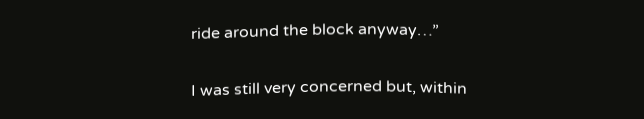ride around the block anyway…”

I was still very concerned but, within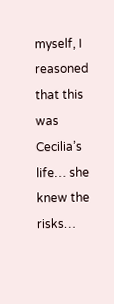myself, I reasoned that this was Cecilia’s life… she knew the risks…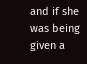and if she was being given a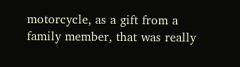motorcycle, as a gift from a family member, that was really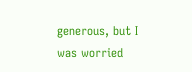generous, but I was worried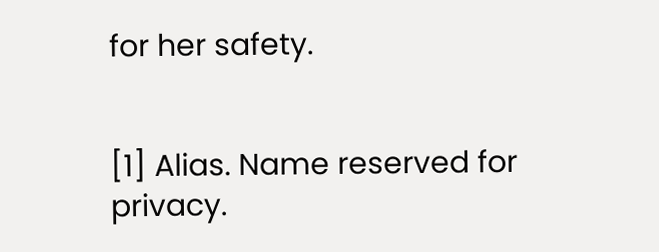for her safety.


[1] Alias. Name reserved for privacy.